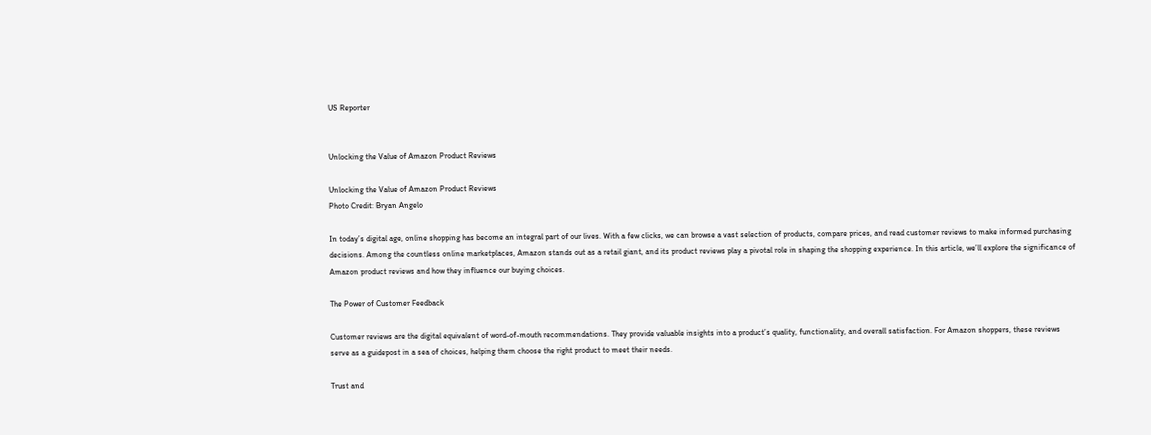US Reporter


Unlocking the Value of Amazon Product Reviews

Unlocking the Value of Amazon Product Reviews
Photo Credit: Bryan Angelo

In today’s digital age, online shopping has become an integral part of our lives. With a few clicks, we can browse a vast selection of products, compare prices, and read customer reviews to make informed purchasing decisions. Among the countless online marketplaces, Amazon stands out as a retail giant, and its product reviews play a pivotal role in shaping the shopping experience. In this article, we’ll explore the significance of Amazon product reviews and how they influence our buying choices.

The Power of Customer Feedback

Customer reviews are the digital equivalent of word-of-mouth recommendations. They provide valuable insights into a product’s quality, functionality, and overall satisfaction. For Amazon shoppers, these reviews serve as a guidepost in a sea of choices, helping them choose the right product to meet their needs.

Trust and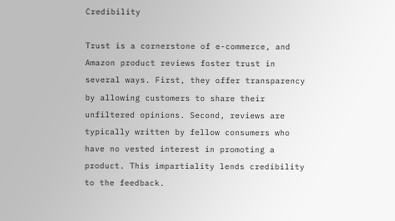Credibility

Trust is a cornerstone of e-commerce, and Amazon product reviews foster trust in several ways. First, they offer transparency by allowing customers to share their unfiltered opinions. Second, reviews are typically written by fellow consumers who have no vested interest in promoting a product. This impartiality lends credibility to the feedback.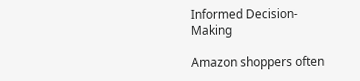Informed Decision-Making

Amazon shoppers often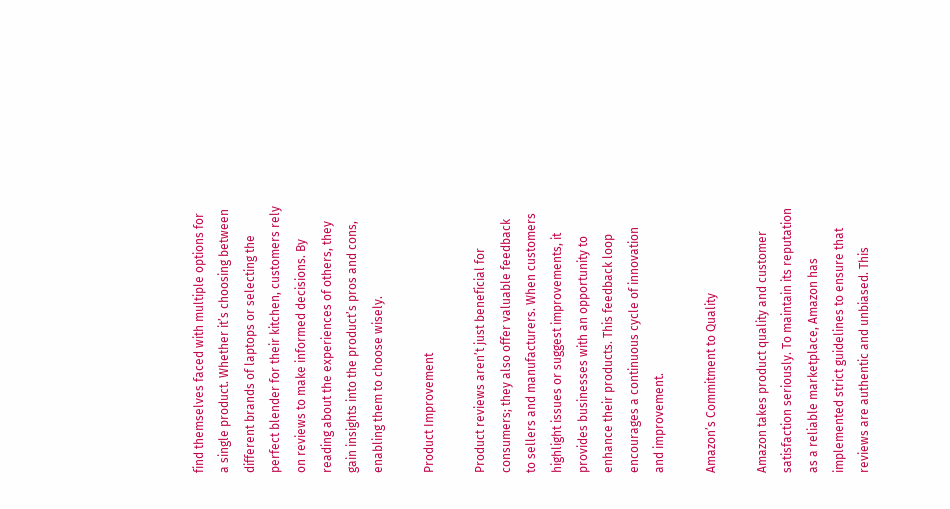find themselves faced with multiple options for a single product. Whether it’s choosing between different brands of laptops or selecting the perfect blender for their kitchen, customers rely on reviews to make informed decisions. By reading about the experiences of others, they gain insights into the product’s pros and cons, enabling them to choose wisely.

Product Improvement

Product reviews aren’t just beneficial for consumers; they also offer valuable feedback to sellers and manufacturers. When customers highlight issues or suggest improvements, it provides businesses with an opportunity to enhance their products. This feedback loop encourages a continuous cycle of innovation and improvement.

Amazon’s Commitment to Quality

Amazon takes product quality and customer satisfaction seriously. To maintain its reputation as a reliable marketplace, Amazon has implemented strict guidelines to ensure that reviews are authentic and unbiased. This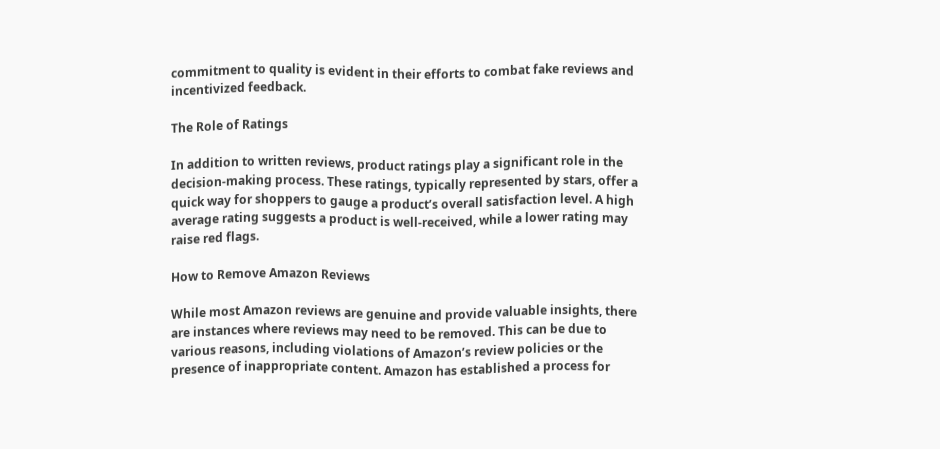commitment to quality is evident in their efforts to combat fake reviews and incentivized feedback.

The Role of Ratings

In addition to written reviews, product ratings play a significant role in the decision-making process. These ratings, typically represented by stars, offer a quick way for shoppers to gauge a product’s overall satisfaction level. A high average rating suggests a product is well-received, while a lower rating may raise red flags.

How to Remove Amazon Reviews

While most Amazon reviews are genuine and provide valuable insights, there are instances where reviews may need to be removed. This can be due to various reasons, including violations of Amazon’s review policies or the presence of inappropriate content. Amazon has established a process for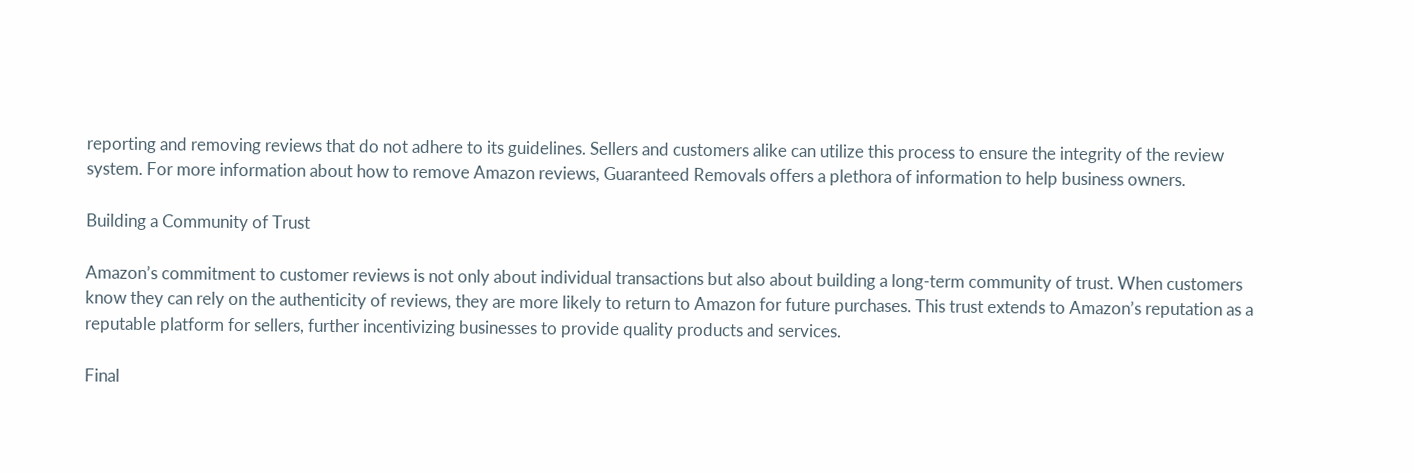reporting and removing reviews that do not adhere to its guidelines. Sellers and customers alike can utilize this process to ensure the integrity of the review system. For more information about how to remove Amazon reviews, Guaranteed Removals offers a plethora of information to help business owners.

Building a Community of Trust

Amazon’s commitment to customer reviews is not only about individual transactions but also about building a long-term community of trust. When customers know they can rely on the authenticity of reviews, they are more likely to return to Amazon for future purchases. This trust extends to Amazon’s reputation as a reputable platform for sellers, further incentivizing businesses to provide quality products and services.

Final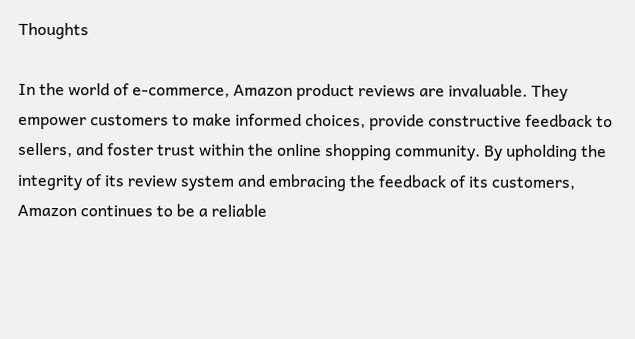Thoughts

In the world of e-commerce, Amazon product reviews are invaluable. They empower customers to make informed choices, provide constructive feedback to sellers, and foster trust within the online shopping community. By upholding the integrity of its review system and embracing the feedback of its customers, Amazon continues to be a reliable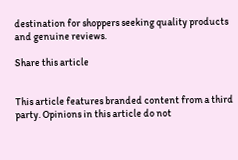destination for shoppers seeking quality products and genuine reviews.

Share this article


This article features branded content from a third party. Opinions in this article do not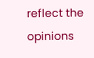reflect the opinions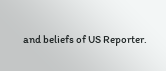and beliefs of US Reporter.